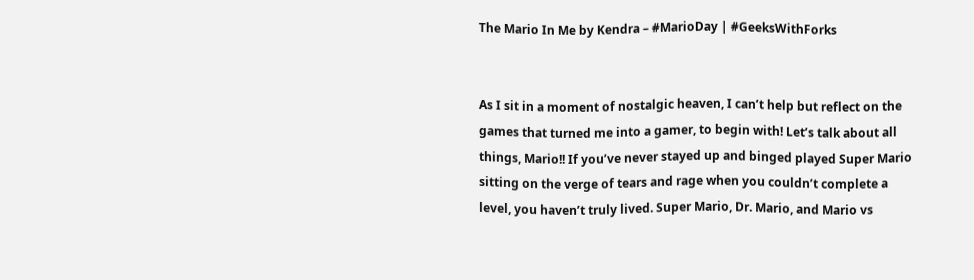The Mario In Me by Kendra – #MarioDay | #GeeksWithForks


As I sit in a moment of nostalgic heaven, I can’t help but reflect on the games that turned me into a gamer, to begin with! Let’s talk about all things, Mario!! If you’ve never stayed up and binged played Super Mario sitting on the verge of tears and rage when you couldn’t complete a level, you haven’t truly lived. Super Mario, Dr. Mario, and Mario vs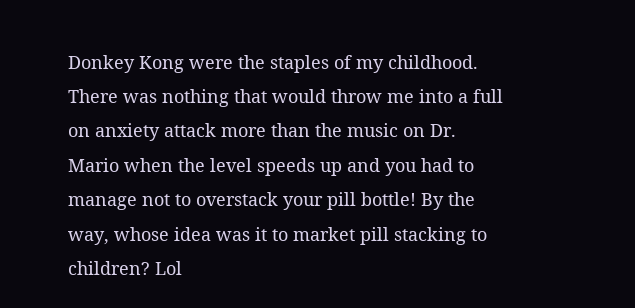Donkey Kong were the staples of my childhood.  There was nothing that would throw me into a full on anxiety attack more than the music on Dr. Mario when the level speeds up and you had to manage not to overstack your pill bottle! By the way, whose idea was it to market pill stacking to children? Lol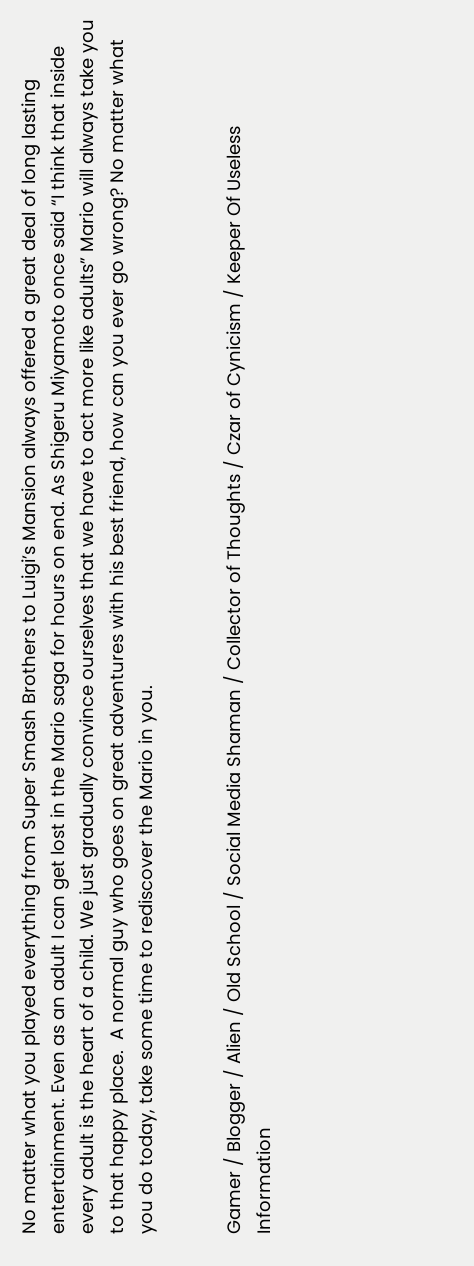No matter what you played everything from Super Smash Brothers to Luigi’s Mansion always offered a great deal of long lasting entertainment. Even as an adult I can get lost in the Mario saga for hours on end. As Shigeru Miyamoto once said “I think that inside every adult is the heart of a child. We just gradually convince ourselves that we have to act more like adults” Mario will always take you to that happy place.  A normal guy who goes on great adventures with his best friend, how can you ever go wrong? No matter what you do today, take some time to rediscover the Mario in you.


Gamer / Blogger / Alien / Old School / Social Media Shaman / Collector of Thoughts / Czar of Cynicism / Keeper Of Useless Information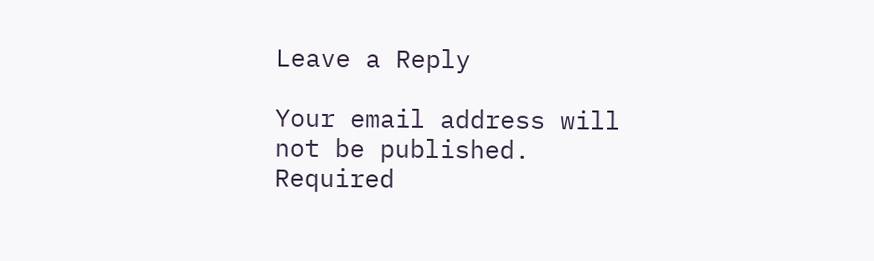Leave a Reply

Your email address will not be published. Required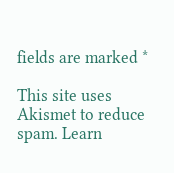fields are marked *

This site uses Akismet to reduce spam. Learn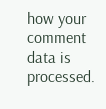how your comment data is processed.